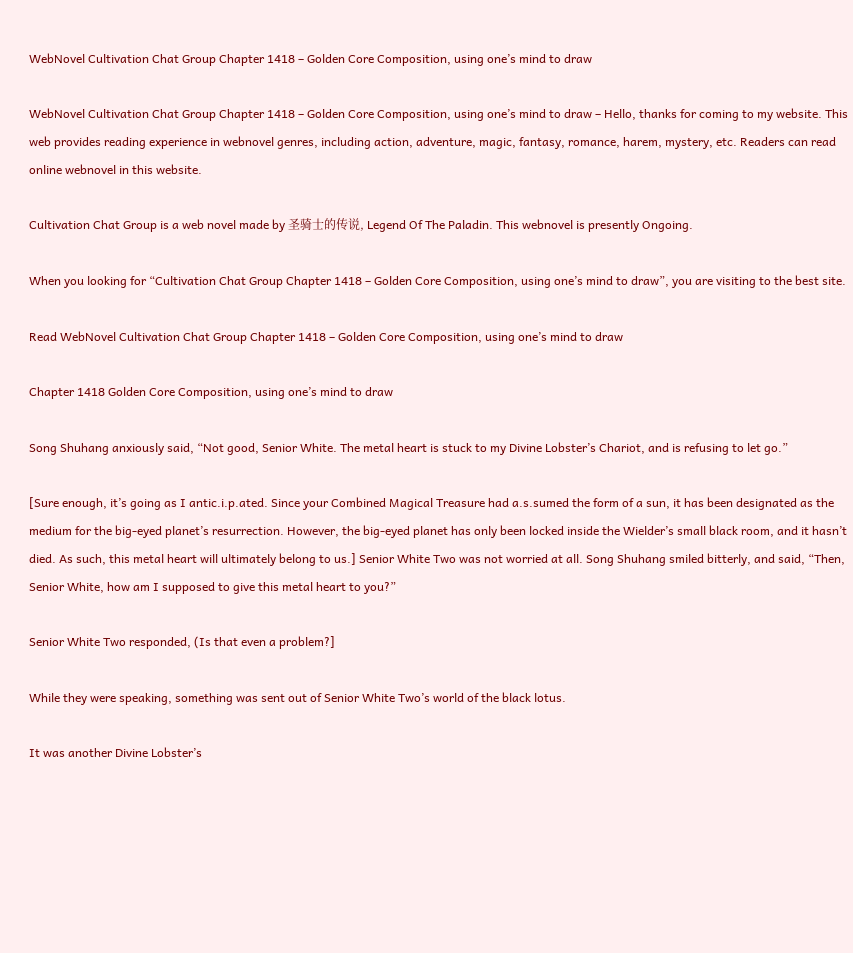WebNovel Cultivation Chat Group Chapter 1418 – Golden Core Composition, using one’s mind to draw

WebNovel Cultivation Chat Group Chapter 1418 – Golden Core Composition, using one’s mind to draw – Hello, thanks for coming to my website. This web provides reading experience in webnovel genres, including action, adventure, magic, fantasy, romance, harem, mystery, etc. Readers can read online webnovel in this website.

Cultivation Chat Group is a web novel made by 圣骑士的传说, Legend Of The Paladin. This webnovel is presently Ongoing.

When you looking for “Cultivation Chat Group Chapter 1418 – Golden Core Composition, using one’s mind to draw”, you are visiting to the best site.

Read WebNovel Cultivation Chat Group Chapter 1418 – Golden Core Composition, using one’s mind to draw

Chapter 1418 Golden Core Composition, using one’s mind to draw

Song Shuhang anxiously said, “Not good, Senior White. The metal heart is stuck to my Divine Lobster’s Chariot, and is refusing to let go.”

[Sure enough, it’s going as I antic.i.p.ated. Since your Combined Magical Treasure had a.s.sumed the form of a sun, it has been designated as the medium for the big-eyed planet’s resurrection. However, the big-eyed planet has only been locked inside the Wielder’s small black room, and it hasn’t died. As such, this metal heart will ultimately belong to us.] Senior White Two was not worried at all. Song Shuhang smiled bitterly, and said, “Then, Senior White, how am I supposed to give this metal heart to you?”

Senior White Two responded, (Is that even a problem?]

While they were speaking, something was sent out of Senior White Two’s world of the black lotus.

It was another Divine Lobster’s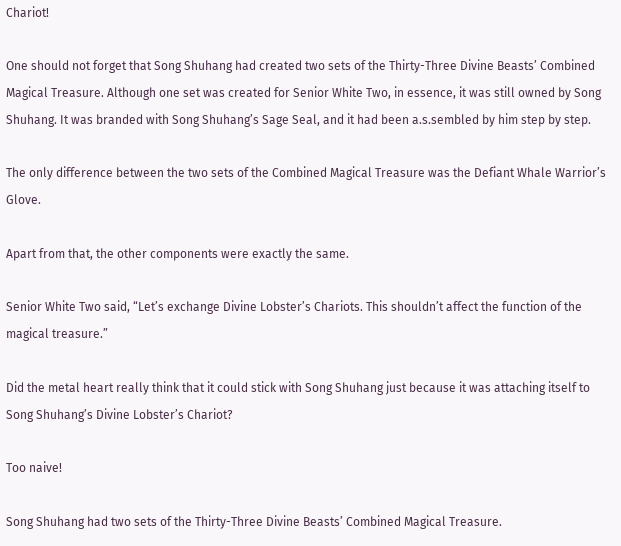Chariot!

One should not forget that Song Shuhang had created two sets of the Thirty-Three Divine Beasts’ Combined Magical Treasure. Although one set was created for Senior White Two, in essence, it was still owned by Song Shuhang. It was branded with Song Shuhang’s Sage Seal, and it had been a.s.sembled by him step by step.

The only difference between the two sets of the Combined Magical Treasure was the Defiant Whale Warrior’s Glove.

Apart from that, the other components were exactly the same.

Senior White Two said, “Let’s exchange Divine Lobster’s Chariots. This shouldn’t affect the function of the magical treasure.”

Did the metal heart really think that it could stick with Song Shuhang just because it was attaching itself to Song Shuhang’s Divine Lobster’s Chariot?

Too naive!

Song Shuhang had two sets of the Thirty-Three Divine Beasts’ Combined Magical Treasure.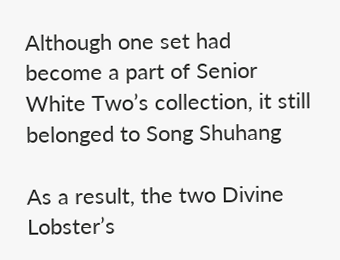Although one set had become a part of Senior White Two’s collection, it still belonged to Song Shuhang

As a result, the two Divine Lobster’s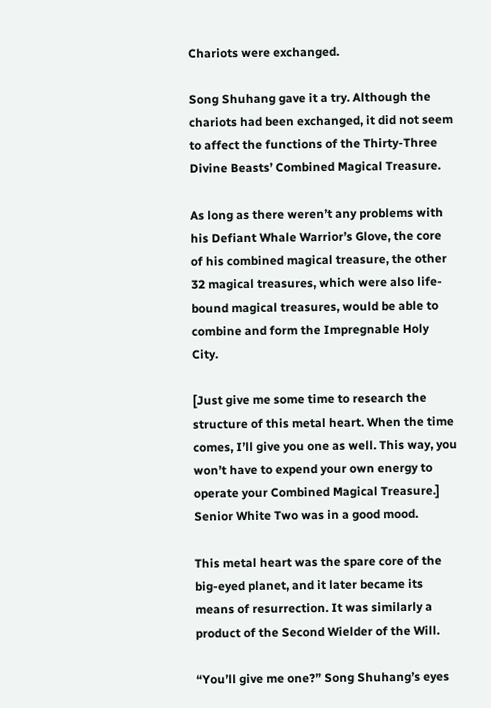Chariots were exchanged.

Song Shuhang gave it a try. Although the chariots had been exchanged, it did not seem to affect the functions of the Thirty-Three Divine Beasts’ Combined Magical Treasure.

As long as there weren’t any problems with his Defiant Whale Warrior’s Glove, the core of his combined magical treasure, the other 32 magical treasures, which were also life-bound magical treasures, would be able to combine and form the Impregnable Holy City.

[Just give me some time to research the structure of this metal heart. When the time comes, I’ll give you one as well. This way, you won’t have to expend your own energy to operate your Combined Magical Treasure.] Senior White Two was in a good mood.

This metal heart was the spare core of the big-eyed planet, and it later became its means of resurrection. It was similarly a product of the Second Wielder of the Will.

“You’ll give me one?” Song Shuhang’s eyes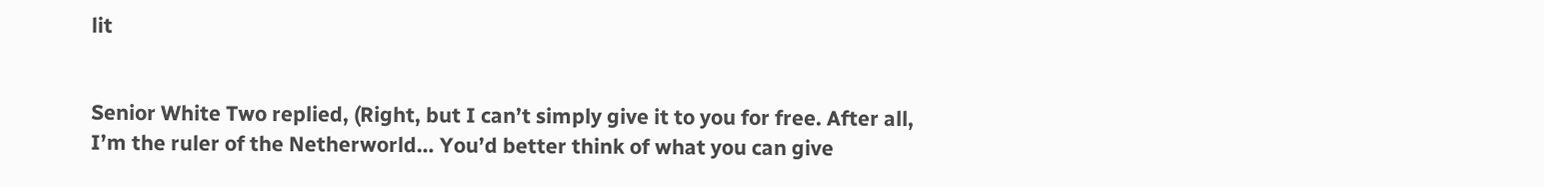lit


Senior White Two replied, (Right, but I can’t simply give it to you for free. After all, I’m the ruler of the Netherworld… You’d better think of what you can give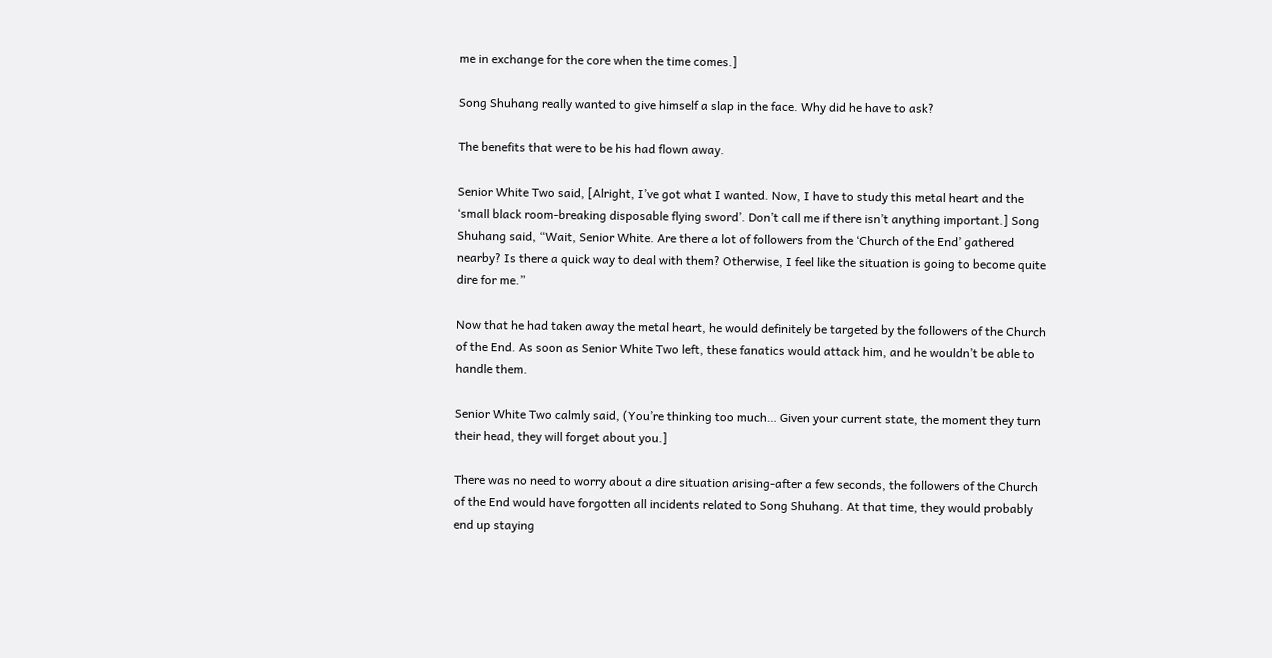me in exchange for the core when the time comes.]

Song Shuhang really wanted to give himself a slap in the face. Why did he have to ask?

The benefits that were to be his had flown away.

Senior White Two said, [Alright, I’ve got what I wanted. Now, I have to study this metal heart and the ‘small black room-breaking disposable flying sword’. Don’t call me if there isn’t anything important.] Song Shuhang said, “Wait, Senior White. Are there a lot of followers from the ‘Church of the End’ gathered nearby? Is there a quick way to deal with them? Otherwise, I feel like the situation is going to become quite dire for me.”

Now that he had taken away the metal heart, he would definitely be targeted by the followers of the Church of the End. As soon as Senior White Two left, these fanatics would attack him, and he wouldn’t be able to handle them.

Senior White Two calmly said, (You’re thinking too much… Given your current state, the moment they turn their head, they will forget about you.]

There was no need to worry about a dire situation arising-after a few seconds, the followers of the Church of the End would have forgotten all incidents related to Song Shuhang. At that time, they would probably end up staying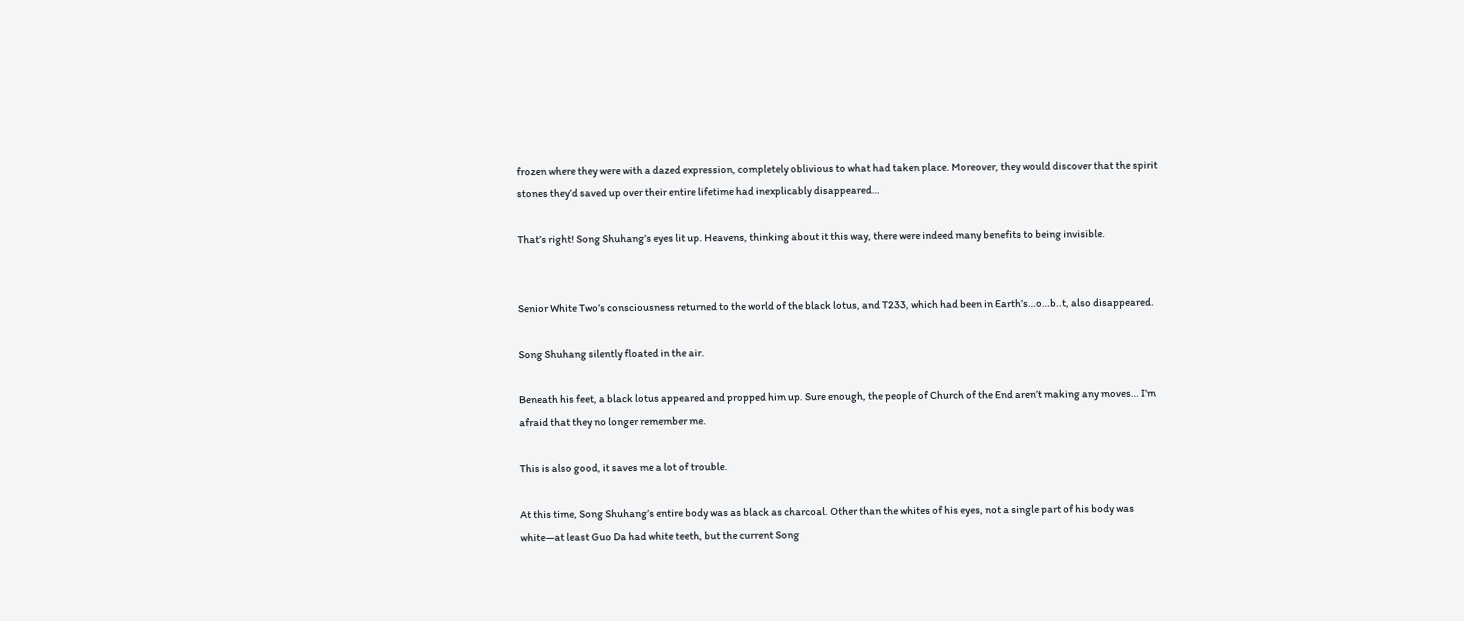frozen where they were with a dazed expression, completely oblivious to what had taken place. Moreover, they would discover that the spirit stones they’d saved up over their entire lifetime had inexplicably disappeared…

That’s right! Song Shuhang’s eyes lit up. Heavens, thinking about it this way, there were indeed many benefits to being invisible.


Senior White Two’s consciousness returned to the world of the black lotus, and T233, which had been in Earth’s…o…b..t, also disappeared.

Song Shuhang silently floated in the air.

Beneath his feet, a black lotus appeared and propped him up. Sure enough, the people of Church of the End aren’t making any moves… I’m afraid that they no longer remember me.

This is also good, it saves me a lot of trouble.

At this time, Song Shuhang’s entire body was as black as charcoal. Other than the whites of his eyes, not a single part of his body was white—at least Guo Da had white teeth, but the current Song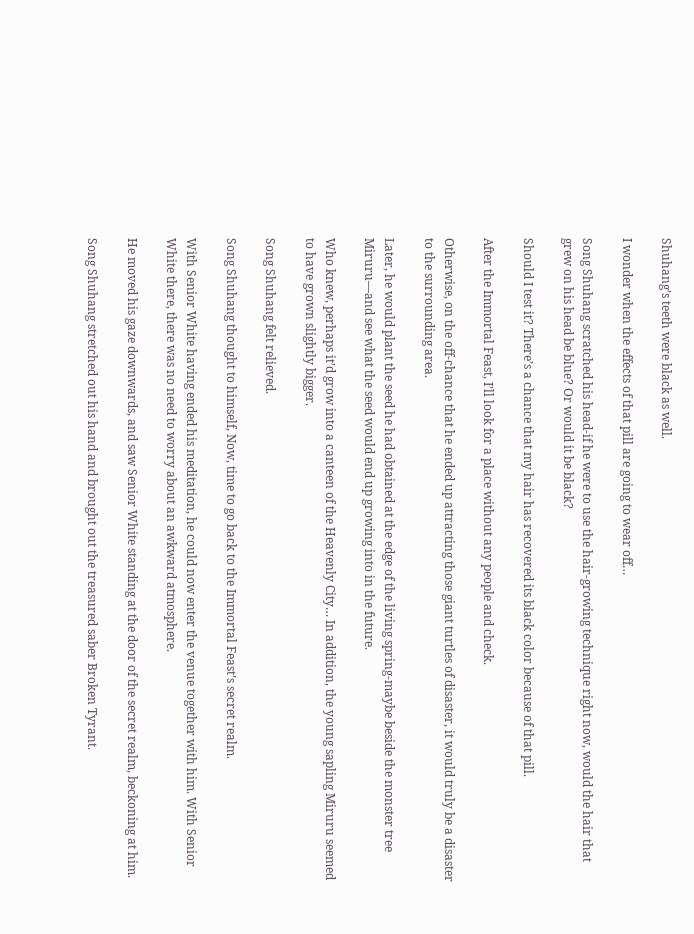Shuhang’s teeth were black as well.

I wonder when the effects of that pill are going to wear off…

Song Shuhang scratched his head-if he were to use the hair-growing technique right now, would the hair that grew on his head be blue? Or would it be black?

Should I test it? There’s a chance that my hair has recovered its black color because of that pill.

After the Immortal Feast, I’ll look for a place without any people and check.

Otherwise, on the off-chance that he ended up attracting those giant turtles of disaster, it would truly be a disaster to the surrounding area.

Later, he would plant the seed he had obtained at the edge of the living spring-maybe beside the monster tree Miruru—and see what the seed would end up growing into in the future.

Who knew, perhaps it’d grow into a canteen of the Heavenly City… In addition, the young sapling Miruru seemed to have grown slightly bigger.

Song Shuhang felt relieved.

Song Shuhang thought to himself, Now, time to go back to the Immortal Feast’s secret realm.

With Senior White having ended his meditation, he could now enter the venue together with him. With Senior White there, there was no need to worry about an awkward atmosphere.

He moved his gaze downwards, and saw Senior White standing at the door of the secret realm, beckoning at him.

Song Shuhang stretched out his hand and brought out the treasured saber Broken Tyrant.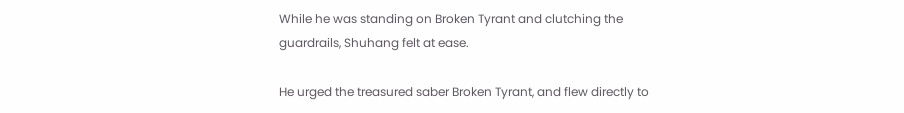While he was standing on Broken Tyrant and clutching the guardrails, Shuhang felt at ease.

He urged the treasured saber Broken Tyrant, and flew directly to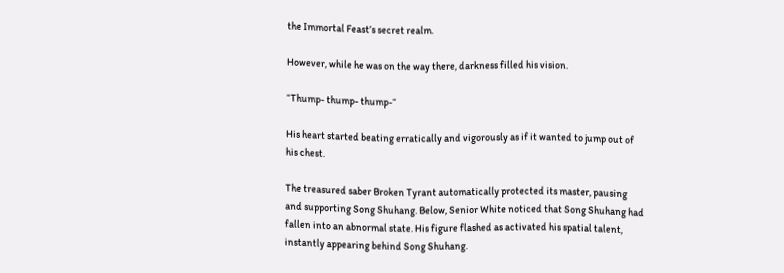the Immortal Feast’s secret realm.

However, while he was on the way there, darkness filled his vision.

“Thump- thump- thump-“

His heart started beating erratically and vigorously as if it wanted to jump out of his chest.

The treasured saber Broken Tyrant automatically protected its master, pausing and supporting Song Shuhang. Below, Senior White noticed that Song Shuhang had fallen into an abnormal state. His figure flashed as activated his spatial talent, instantly appearing behind Song Shuhang.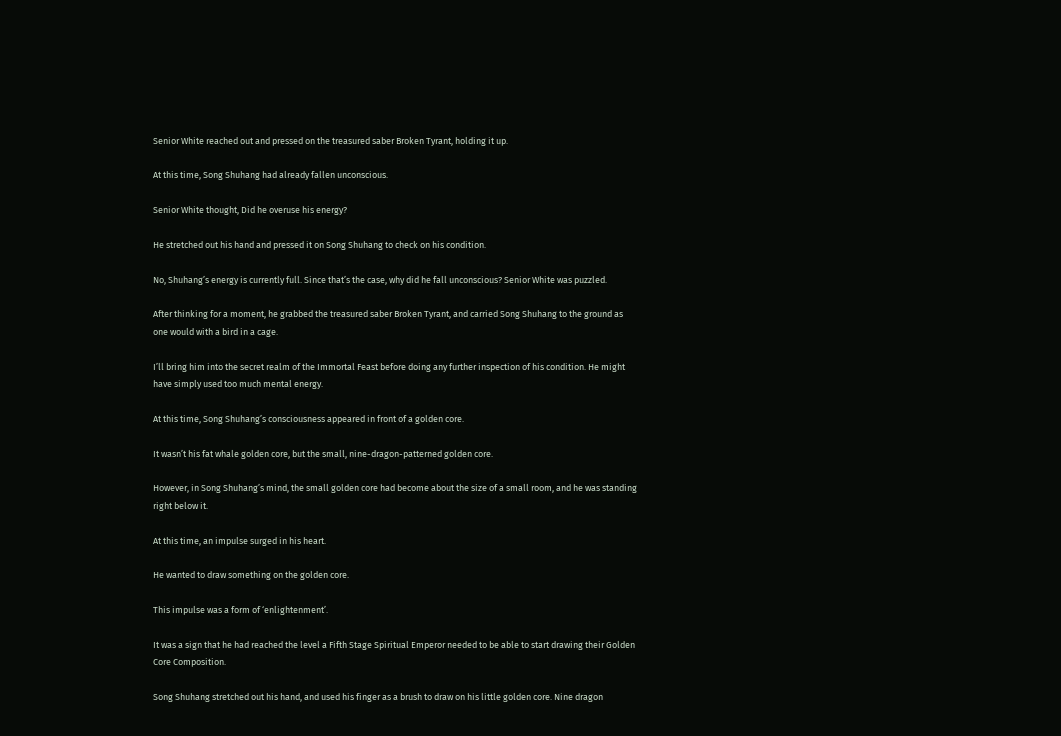Senior White reached out and pressed on the treasured saber Broken Tyrant, holding it up.

At this time, Song Shuhang had already fallen unconscious.

Senior White thought, Did he overuse his energy?

He stretched out his hand and pressed it on Song Shuhang to check on his condition.

No, Shuhang’s energy is currently full. Since that’s the case, why did he fall unconscious? Senior White was puzzled.

After thinking for a moment, he grabbed the treasured saber Broken Tyrant, and carried Song Shuhang to the ground as one would with a bird in a cage.

I’ll bring him into the secret realm of the Immortal Feast before doing any further inspection of his condition. He might have simply used too much mental energy.

At this time, Song Shuhang’s consciousness appeared in front of a golden core.

It wasn’t his fat whale golden core, but the small, nine-dragon-patterned golden core.

However, in Song Shuhang’s mind, the small golden core had become about the size of a small room, and he was standing right below it.

At this time, an impulse surged in his heart.

He wanted to draw something on the golden core.

This impulse was a form of ‘enlightenment’.

It was a sign that he had reached the level a Fifth Stage Spiritual Emperor needed to be able to start drawing their Golden Core Composition.

Song Shuhang stretched out his hand, and used his finger as a brush to draw on his little golden core. Nine dragon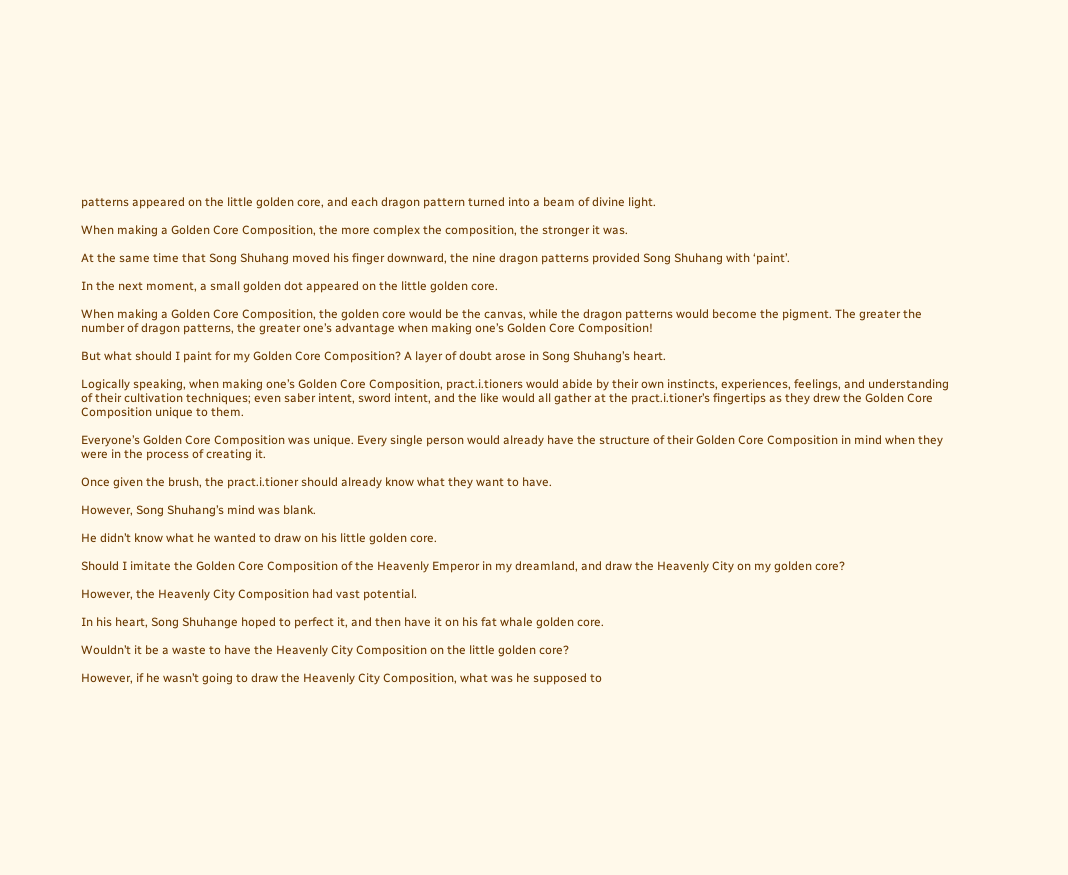patterns appeared on the little golden core, and each dragon pattern turned into a beam of divine light.

When making a Golden Core Composition, the more complex the composition, the stronger it was.

At the same time that Song Shuhang moved his finger downward, the nine dragon patterns provided Song Shuhang with ‘paint’.

In the next moment, a small golden dot appeared on the little golden core.

When making a Golden Core Composition, the golden core would be the canvas, while the dragon patterns would become the pigment. The greater the number of dragon patterns, the greater one’s advantage when making one’s Golden Core Composition!

But what should I paint for my Golden Core Composition? A layer of doubt arose in Song Shuhang’s heart.

Logically speaking, when making one’s Golden Core Composition, pract.i.tioners would abide by their own instincts, experiences, feelings, and understanding of their cultivation techniques; even saber intent, sword intent, and the like would all gather at the pract.i.tioner’s fingertips as they drew the Golden Core Composition unique to them.

Everyone’s Golden Core Composition was unique. Every single person would already have the structure of their Golden Core Composition in mind when they were in the process of creating it.

Once given the brush, the pract.i.tioner should already know what they want to have.

However, Song Shuhang’s mind was blank.

He didn’t know what he wanted to draw on his little golden core.

Should I imitate the Golden Core Composition of the Heavenly Emperor in my dreamland, and draw the Heavenly City on my golden core?

However, the Heavenly City Composition had vast potential.

In his heart, Song Shuhange hoped to perfect it, and then have it on his fat whale golden core.

Wouldn’t it be a waste to have the Heavenly City Composition on the little golden core?

However, if he wasn’t going to draw the Heavenly City Composition, what was he supposed to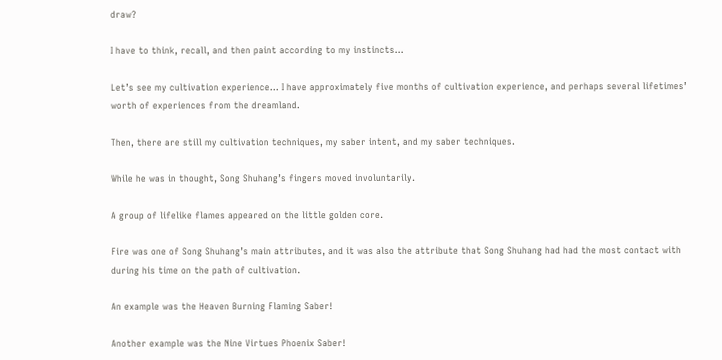draw?

I have to think, recall, and then paint according to my instincts…

Let’s see my cultivation experience… I have approximately five months of cultivation experience, and perhaps several lifetimes’ worth of experiences from the dreamland.

Then, there are still my cultivation techniques, my saber intent, and my saber techniques.

While he was in thought, Song Shuhang’s fingers moved involuntarily.

A group of lifelike flames appeared on the little golden core.

Fire was one of Song Shuhang’s main attributes, and it was also the attribute that Song Shuhang had had the most contact with during his time on the path of cultivation.

An example was the Heaven Burning Flaming Saber!

Another example was the Nine Virtues Phoenix Saber!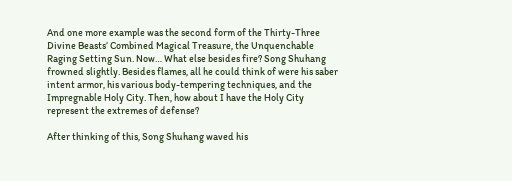And one more example was the second form of the Thirty-Three Divine Beasts’ Combined Magical Treasure, the Unquenchable Raging Setting Sun. Now… What else besides fire? Song Shuhang frowned slightly. Besides flames, all he could think of were his saber intent armor, his various body-tempering techniques, and the Impregnable Holy City. Then, how about I have the Holy City represent the extremes of defense?

After thinking of this, Song Shuhang waved his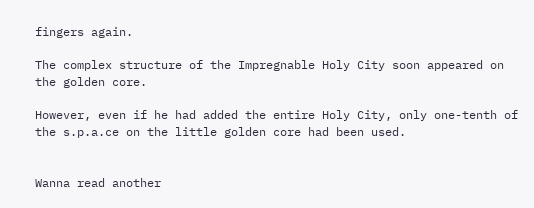fingers again.

The complex structure of the Impregnable Holy City soon appeared on the golden core.

However, even if he had added the entire Holy City, only one-tenth of the s.p.a.ce on the little golden core had been used.


Wanna read another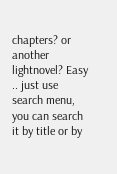chapters? or another lightnovel? Easy .. just use search menu, you can search it by title or by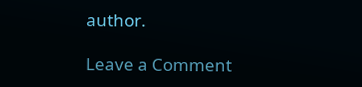author.

Leave a Comment